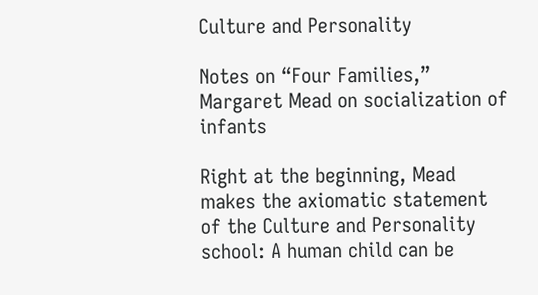Culture and Personality

Notes on “Four Families,” Margaret Mead on socialization of infants

Right at the beginning, Mead makes the axiomatic statement of the Culture and Personality school: A human child can be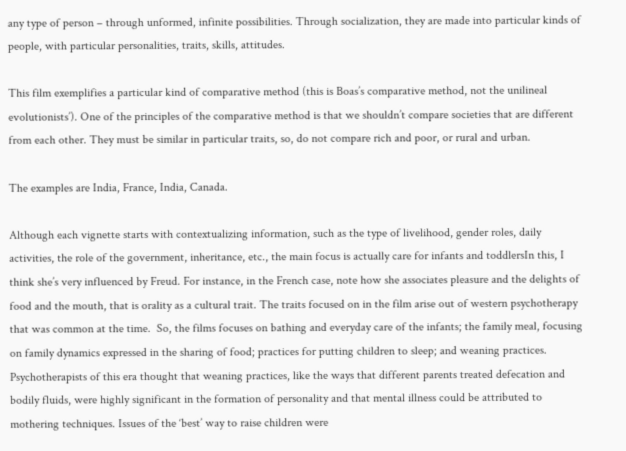any type of person – through unformed, infinite possibilities. Through socialization, they are made into particular kinds of people, with particular personalities, traits, skills, attitudes.

This film exemplifies a particular kind of comparative method (this is Boas’s comparative method, not the unilineal evolutionists’). One of the principles of the comparative method is that we shouldn’t compare societies that are different from each other. They must be similar in particular traits, so, do not compare rich and poor, or rural and urban.

The examples are India, France, India, Canada.

Although each vignette starts with contextualizing information, such as the type of livelihood, gender roles, daily activities, the role of the government, inheritance, etc., the main focus is actually care for infants and toddlersIn this, I think she’s very influenced by Freud. For instance, in the French case, note how she associates pleasure and the delights of food and the mouth, that is orality as a cultural trait. The traits focused on in the film arise out of western psychotherapy that was common at the time.  So, the films focuses on bathing and everyday care of the infants; the family meal, focusing on family dynamics expressed in the sharing of food; practices for putting children to sleep; and weaning practices. Psychotherapists of this era thought that weaning practices, like the ways that different parents treated defecation and bodily fluids, were highly significant in the formation of personality and that mental illness could be attributed to mothering techniques. Issues of the ‘best’ way to raise children were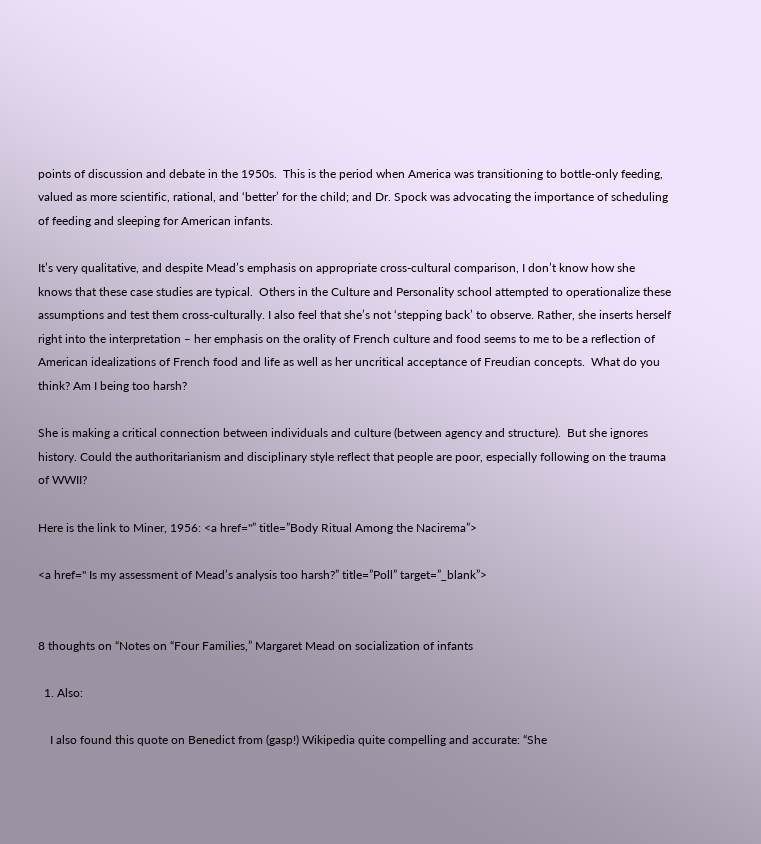points of discussion and debate in the 1950s.  This is the period when America was transitioning to bottle-only feeding, valued as more scientific, rational, and ‘better’ for the child; and Dr. Spock was advocating the importance of scheduling of feeding and sleeping for American infants.

It’s very qualitative, and despite Mead’s emphasis on appropriate cross-cultural comparison, I don’t know how she knows that these case studies are typical.  Others in the Culture and Personality school attempted to operationalize these assumptions and test them cross-culturally. I also feel that she’s not ‘stepping back’ to observe. Rather, she inserts herself right into the interpretation – her emphasis on the orality of French culture and food seems to me to be a reflection of American idealizations of French food and life as well as her uncritical acceptance of Freudian concepts.  What do you think? Am I being too harsh?

She is making a critical connection between individuals and culture (between agency and structure).  But she ignores history. Could the authoritarianism and disciplinary style reflect that people are poor, especially following on the trauma of WWII?

Here is the link to Miner, 1956: <a href="” title=”Body Ritual Among the Nacirema”>

<a href=" Is my assessment of Mead’s analysis too harsh?” title=”Poll” target=”_blank”>


8 thoughts on “Notes on “Four Families,” Margaret Mead on socialization of infants

  1. Also:

    I also found this quote on Benedict from (gasp!) Wikipedia quite compelling and accurate: “She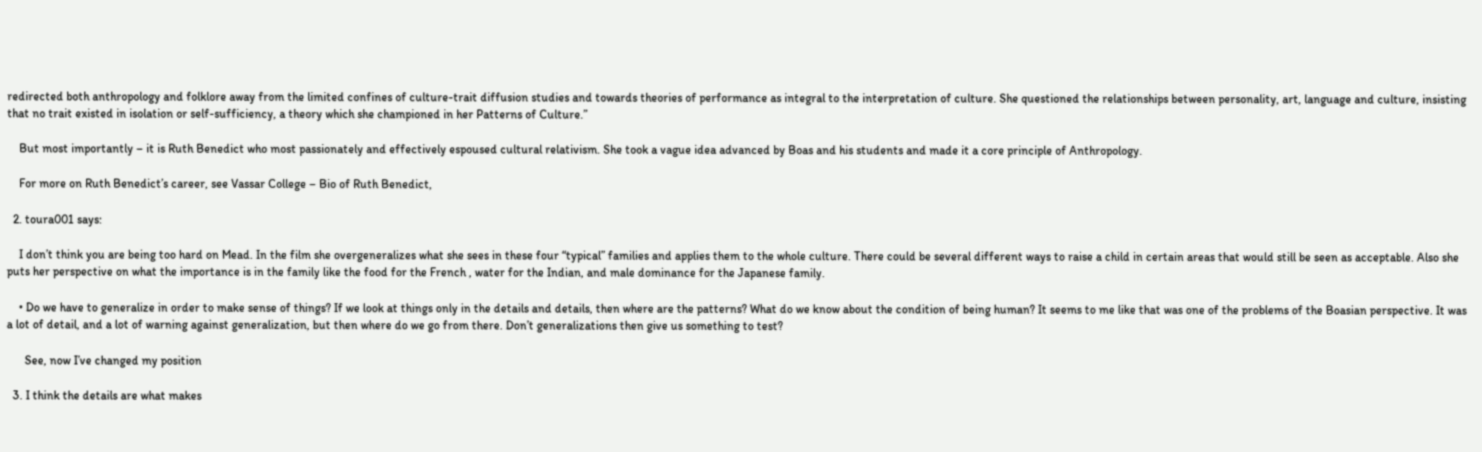redirected both anthropology and folklore away from the limited confines of culture-trait diffusion studies and towards theories of performance as integral to the interpretation of culture. She questioned the relationships between personality, art, language and culture, insisting that no trait existed in isolation or self-sufficiency, a theory which she championed in her Patterns of Culture.”

    But most importantly – it is Ruth Benedict who most passionately and effectively espoused cultural relativism. She took a vague idea advanced by Boas and his students and made it a core principle of Anthropology.

    For more on Ruth Benedict’s career, see Vassar College – Bio of Ruth Benedict,

  2. toura001 says:

    I don’t think you are being too hard on Mead. In the film she overgeneralizes what she sees in these four “typical” families and applies them to the whole culture. There could be several different ways to raise a child in certain areas that would still be seen as acceptable. Also she puts her perspective on what the importance is in the family like the food for the French , water for the Indian, and male dominance for the Japanese family.

    • Do we have to generalize in order to make sense of things? If we look at things only in the details and details, then where are the patterns? What do we know about the condition of being human? It seems to me like that was one of the problems of the Boasian perspective. It was a lot of detail, and a lot of warning against generalization, but then where do we go from there. Don’t generalizations then give us something to test?

      See, now I’ve changed my position

  3. I think the details are what makes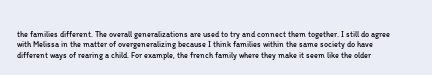the families different. The overall generalizations are used to try and connect them together. I still do agree with Melissa in the matter of overgeneralizing because I think families within the same society do have different ways of rearing a child. For example, the french family where they make it seem like the older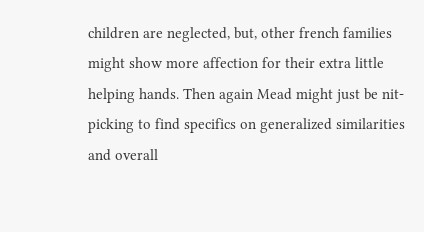children are neglected, but, other french families might show more affection for their extra little helping hands. Then again Mead might just be nit-picking to find specifics on generalized similarities and overall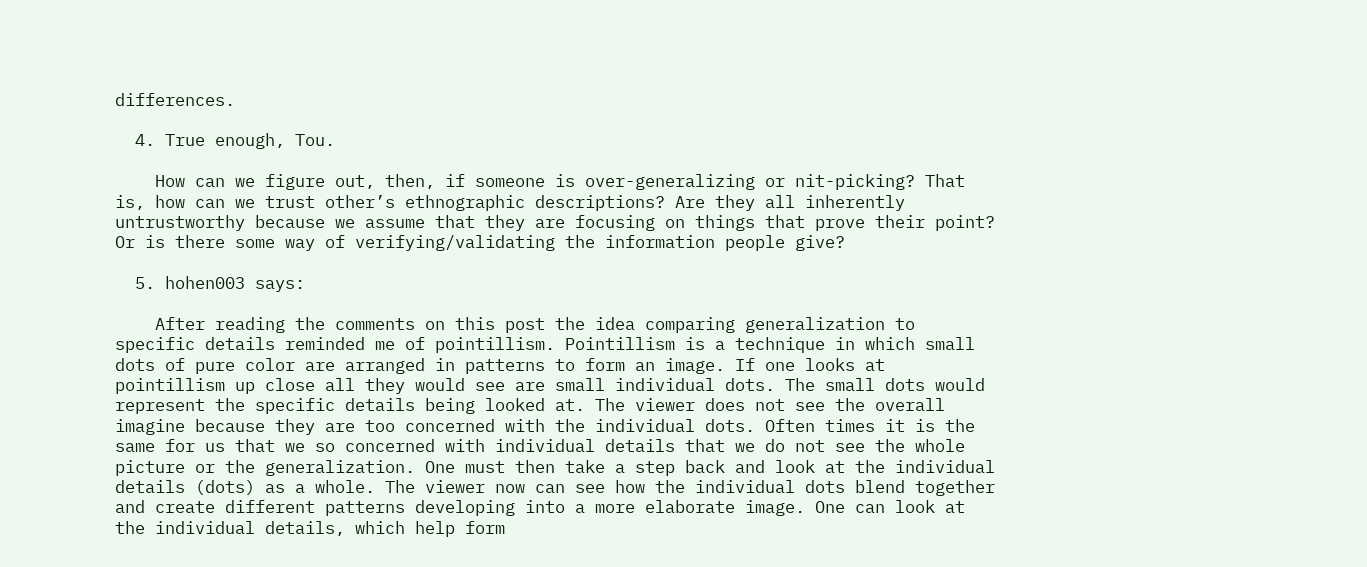differences.

  4. True enough, Tou.

    How can we figure out, then, if someone is over-generalizing or nit-picking? That is, how can we trust other’s ethnographic descriptions? Are they all inherently untrustworthy because we assume that they are focusing on things that prove their point? Or is there some way of verifying/validating the information people give?

  5. hohen003 says:

    After reading the comments on this post the idea comparing generalization to specific details reminded me of pointillism. Pointillism is a technique in which small dots of pure color are arranged in patterns to form an image. If one looks at pointillism up close all they would see are small individual dots. The small dots would represent the specific details being looked at. The viewer does not see the overall imagine because they are too concerned with the individual dots. Often times it is the same for us that we so concerned with individual details that we do not see the whole picture or the generalization. One must then take a step back and look at the individual details (dots) as a whole. The viewer now can see how the individual dots blend together and create different patterns developing into a more elaborate image. One can look at the individual details, which help form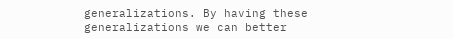generalizations. By having these generalizations we can better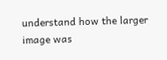understand how the larger image was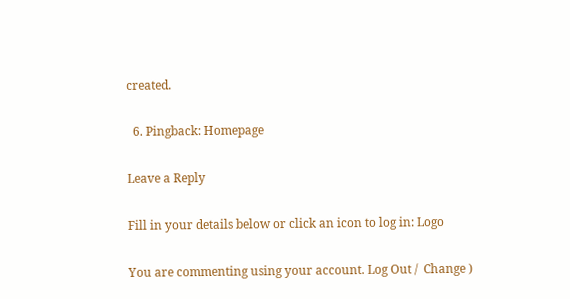created.

  6. Pingback: Homepage

Leave a Reply

Fill in your details below or click an icon to log in: Logo

You are commenting using your account. Log Out /  Change )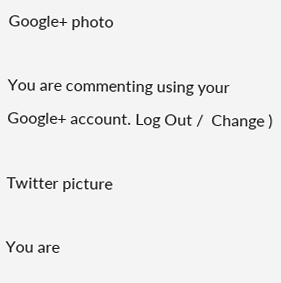Google+ photo

You are commenting using your Google+ account. Log Out /  Change )

Twitter picture

You are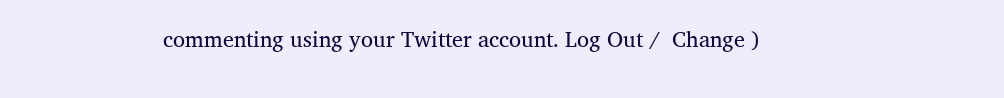commenting using your Twitter account. Log Out /  Change )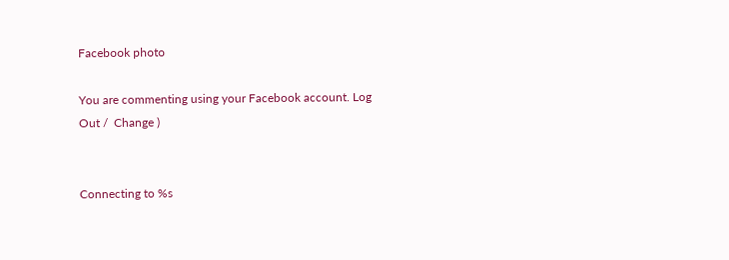Facebook photo

You are commenting using your Facebook account. Log Out /  Change )


Connecting to %s